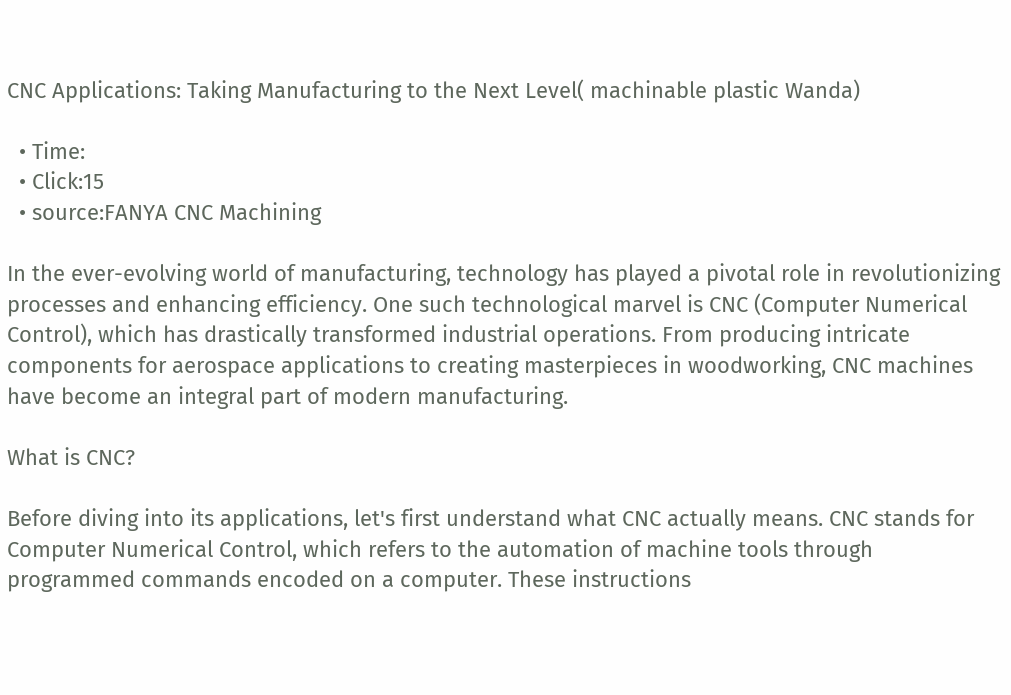CNC Applications: Taking Manufacturing to the Next Level( machinable plastic Wanda)

  • Time:
  • Click:15
  • source:FANYA CNC Machining

In the ever-evolving world of manufacturing, technology has played a pivotal role in revolutionizing processes and enhancing efficiency. One such technological marvel is CNC (Computer Numerical Control), which has drastically transformed industrial operations. From producing intricate components for aerospace applications to creating masterpieces in woodworking, CNC machines have become an integral part of modern manufacturing.

What is CNC?

Before diving into its applications, let's first understand what CNC actually means. CNC stands for Computer Numerical Control, which refers to the automation of machine tools through programmed commands encoded on a computer. These instructions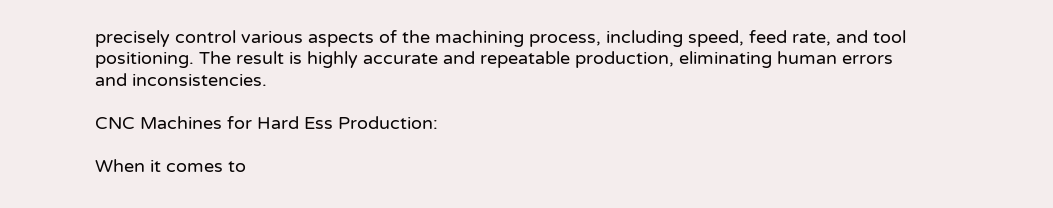precisely control various aspects of the machining process, including speed, feed rate, and tool positioning. The result is highly accurate and repeatable production, eliminating human errors and inconsistencies.

CNC Machines for Hard Ess Production:

When it comes to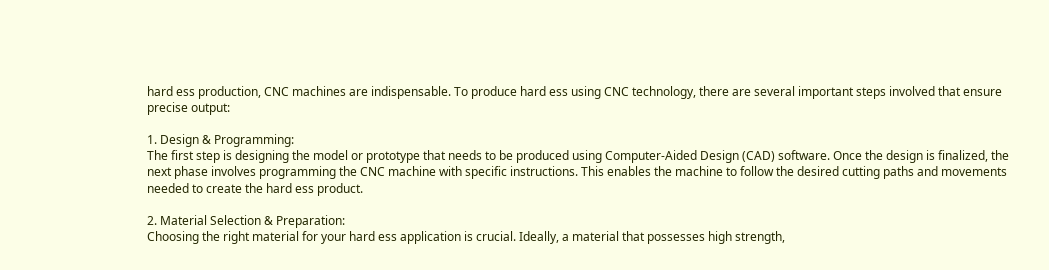hard ess production, CNC machines are indispensable. To produce hard ess using CNC technology, there are several important steps involved that ensure precise output:

1. Design & Programming:
The first step is designing the model or prototype that needs to be produced using Computer-Aided Design (CAD) software. Once the design is finalized, the next phase involves programming the CNC machine with specific instructions. This enables the machine to follow the desired cutting paths and movements needed to create the hard ess product.

2. Material Selection & Preparation:
Choosing the right material for your hard ess application is crucial. Ideally, a material that possesses high strength,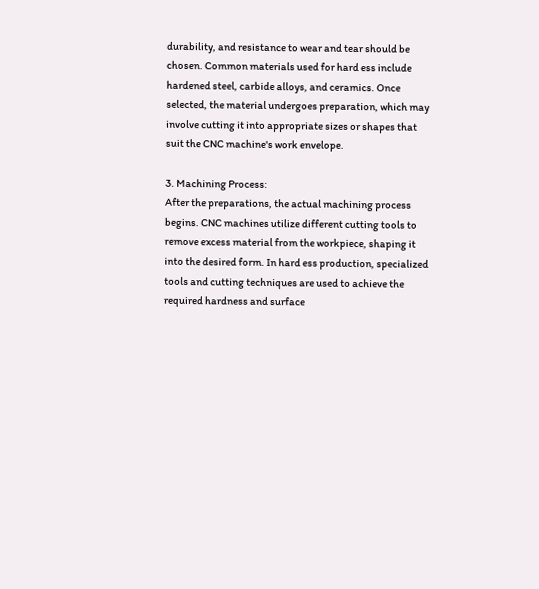durability, and resistance to wear and tear should be chosen. Common materials used for hard ess include hardened steel, carbide alloys, and ceramics. Once selected, the material undergoes preparation, which may involve cutting it into appropriate sizes or shapes that suit the CNC machine's work envelope.

3. Machining Process:
After the preparations, the actual machining process begins. CNC machines utilize different cutting tools to remove excess material from the workpiece, shaping it into the desired form. In hard ess production, specialized tools and cutting techniques are used to achieve the required hardness and surface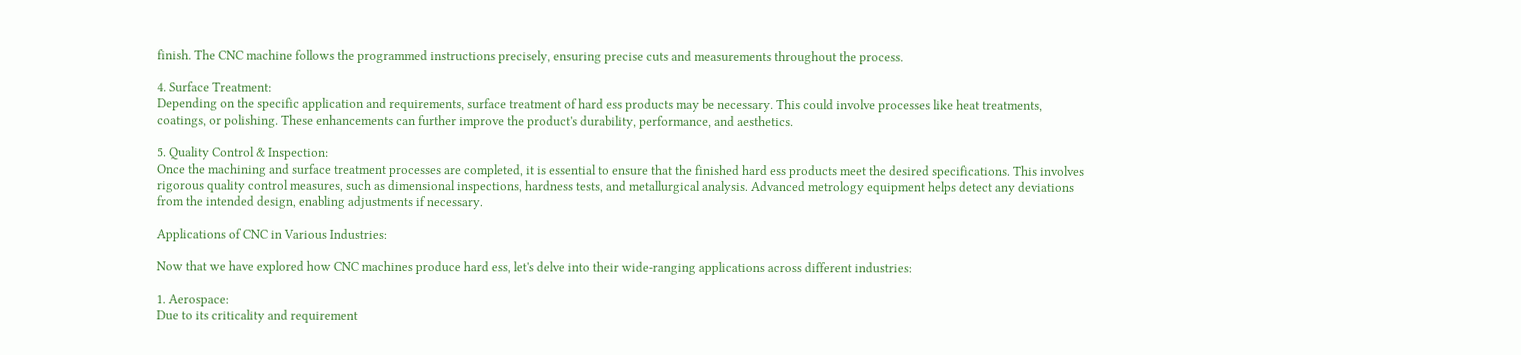finish. The CNC machine follows the programmed instructions precisely, ensuring precise cuts and measurements throughout the process.

4. Surface Treatment:
Depending on the specific application and requirements, surface treatment of hard ess products may be necessary. This could involve processes like heat treatments, coatings, or polishing. These enhancements can further improve the product's durability, performance, and aesthetics.

5. Quality Control & Inspection:
Once the machining and surface treatment processes are completed, it is essential to ensure that the finished hard ess products meet the desired specifications. This involves rigorous quality control measures, such as dimensional inspections, hardness tests, and metallurgical analysis. Advanced metrology equipment helps detect any deviations from the intended design, enabling adjustments if necessary.

Applications of CNC in Various Industries:

Now that we have explored how CNC machines produce hard ess, let's delve into their wide-ranging applications across different industries:

1. Aerospace:
Due to its criticality and requirement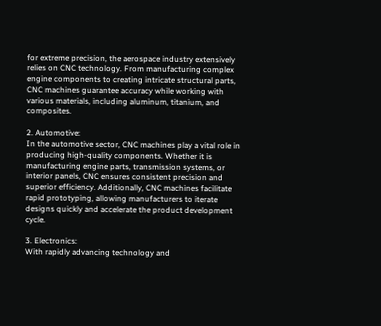for extreme precision, the aerospace industry extensively relies on CNC technology. From manufacturing complex engine components to creating intricate structural parts, CNC machines guarantee accuracy while working with various materials, including aluminum, titanium, and composites.

2. Automotive:
In the automotive sector, CNC machines play a vital role in producing high-quality components. Whether it is manufacturing engine parts, transmission systems, or interior panels, CNC ensures consistent precision and superior efficiency. Additionally, CNC machines facilitate rapid prototyping, allowing manufacturers to iterate designs quickly and accelerate the product development cycle.

3. Electronics:
With rapidly advancing technology and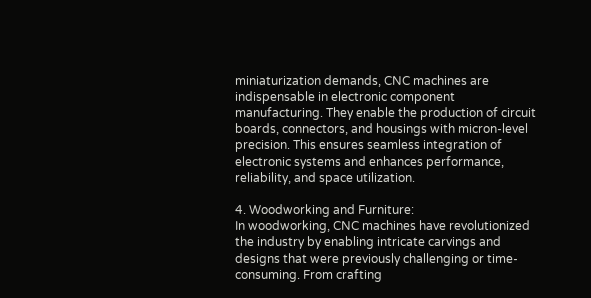miniaturization demands, CNC machines are indispensable in electronic component manufacturing. They enable the production of circuit boards, connectors, and housings with micron-level precision. This ensures seamless integration of electronic systems and enhances performance, reliability, and space utilization.

4. Woodworking and Furniture:
In woodworking, CNC machines have revolutionized the industry by enabling intricate carvings and designs that were previously challenging or time-consuming. From crafting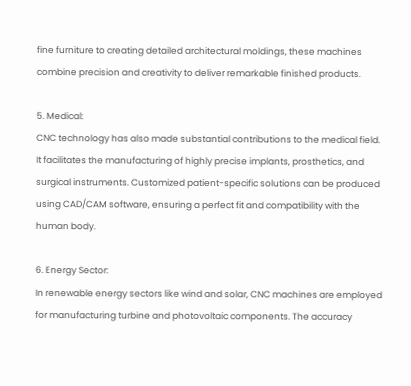fine furniture to creating detailed architectural moldings, these machines combine precision and creativity to deliver remarkable finished products.

5. Medical:
CNC technology has also made substantial contributions to the medical field. It facilitates the manufacturing of highly precise implants, prosthetics, and surgical instruments. Customized patient-specific solutions can be produced using CAD/CAM software, ensuring a perfect fit and compatibility with the human body.

6. Energy Sector:
In renewable energy sectors like wind and solar, CNC machines are employed for manufacturing turbine and photovoltaic components. The accuracy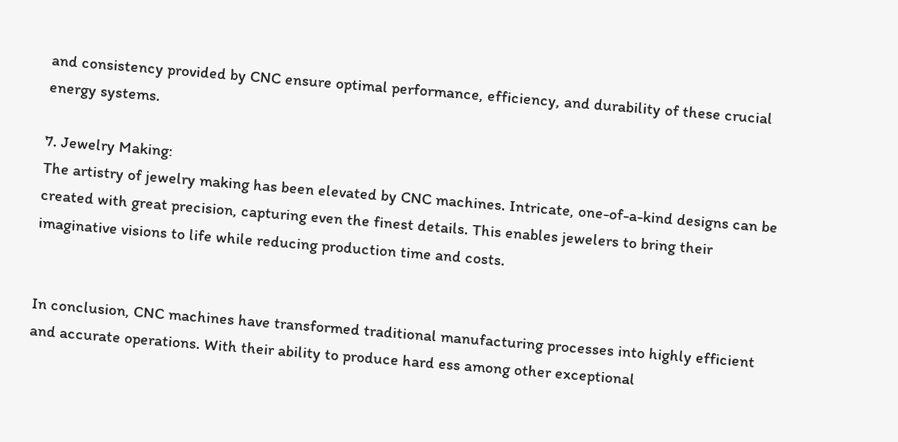and consistency provided by CNC ensure optimal performance, efficiency, and durability of these crucial energy systems.

7. Jewelry Making:
The artistry of jewelry making has been elevated by CNC machines. Intricate, one-of-a-kind designs can be created with great precision, capturing even the finest details. This enables jewelers to bring their imaginative visions to life while reducing production time and costs.


In conclusion, CNC machines have transformed traditional manufacturing processes into highly efficient and accurate operations. With their ability to produce hard ess among other exceptional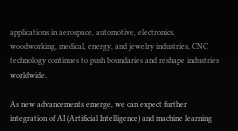applications in aerospace, automotive, electronics, woodworking, medical, energy, and jewelry industries, CNC technology continues to push boundaries and reshape industries worldwide.

As new advancements emerge, we can expect further integration of AI (Artificial Intelligence) and machine learning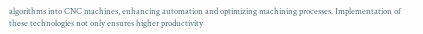algorithms into CNC machines, enhancing automation and optimizing machining processes. Implementation of these technologies not only ensures higher productivity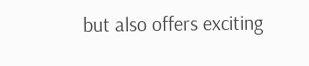but also offers exciting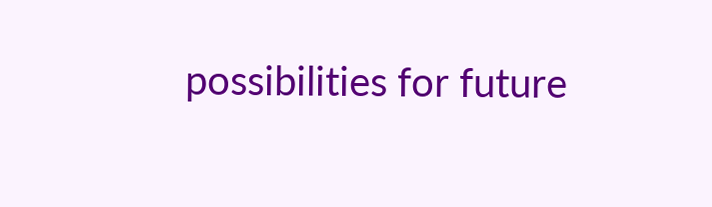possibilities for future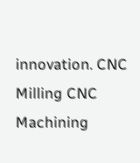innovation. CNC Milling CNC Machining